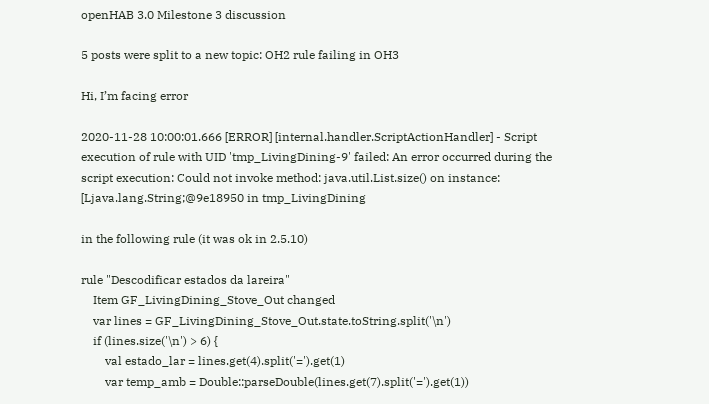openHAB 3.0 Milestone 3 discussion

5 posts were split to a new topic: OH2 rule failing in OH3

Hi, I’m facing error

2020-11-28 10:00:01.666 [ERROR] [internal.handler.ScriptActionHandler] - Script execution of rule with UID 'tmp_LivingDining-9' failed: An error occurred during the script execution: Could not invoke method: java.util.List.size() on instance: [Ljava.lang.String;@9e18950 in tmp_LivingDining

in the following rule (it was ok in 2.5.10)

rule "Descodificar estados da lareira"
    Item GF_LivingDining_Stove_Out changed
    var lines = GF_LivingDining_Stove_Out.state.toString.split('\n')
    if (lines.size('\n') > 6) {
        val estado_lar = lines.get(4).split('=').get(1)
        var temp_amb = Double::parseDouble(lines.get(7).split('=').get(1))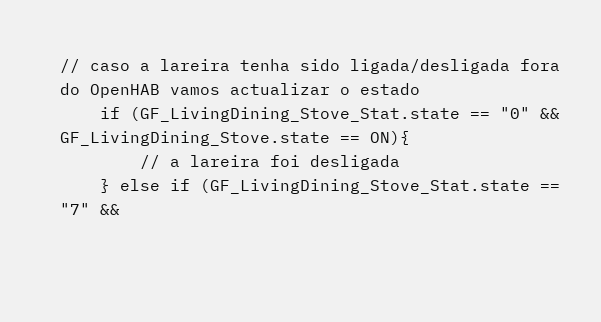// caso a lareira tenha sido ligada/desligada fora do OpenHAB vamos actualizar o estado
    if (GF_LivingDining_Stove_Stat.state == "0" && GF_LivingDining_Stove.state == ON){
        // a lareira foi desligada
    } else if (GF_LivingDining_Stove_Stat.state == "7" &&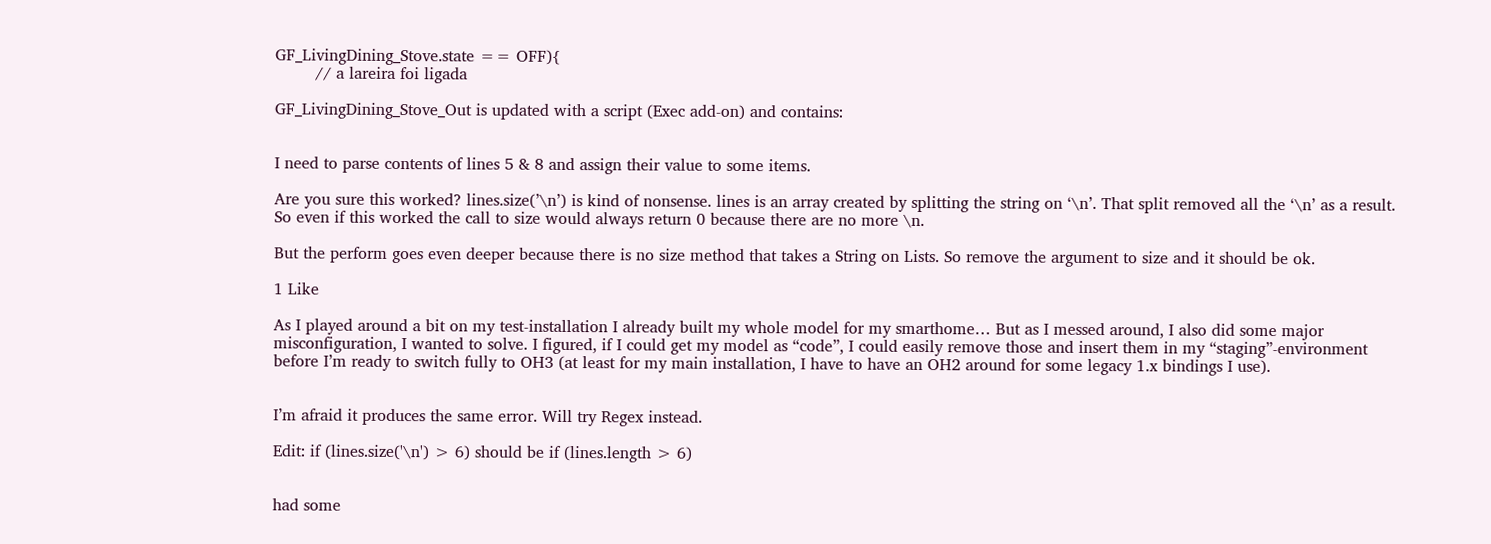GF_LivingDining_Stove.state == OFF){
        // a lareira foi ligada

GF_LivingDining_Stove_Out is updated with a script (Exec add-on) and contains:


I need to parse contents of lines 5 & 8 and assign their value to some items.

Are you sure this worked? lines.size(’\n’) is kind of nonsense. lines is an array created by splitting the string on ‘\n’. That split removed all the ‘\n’ as a result. So even if this worked the call to size would always return 0 because there are no more \n.

But the perform goes even deeper because there is no size method that takes a String on Lists. So remove the argument to size and it should be ok.

1 Like

As I played around a bit on my test-installation I already built my whole model for my smarthome… But as I messed around, I also did some major misconfiguration, I wanted to solve. I figured, if I could get my model as “code”, I could easily remove those and insert them in my “staging”-environment before I’m ready to switch fully to OH3 (at least for my main installation, I have to have an OH2 around for some legacy 1.x bindings I use).


I’m afraid it produces the same error. Will try Regex instead.

Edit: if (lines.size('\n') > 6) should be if (lines.length > 6)


had some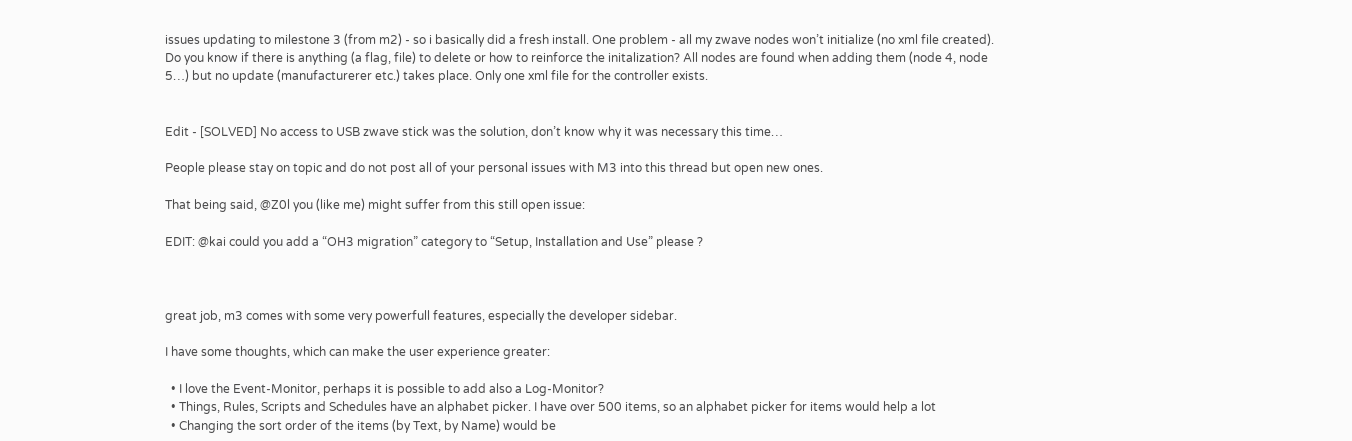issues updating to milestone 3 (from m2) - so i basically did a fresh install. One problem - all my zwave nodes won’t initialize (no xml file created). Do you know if there is anything (a flag, file) to delete or how to reinforce the initalization? All nodes are found when adding them (node 4, node 5…) but no update (manufacturerer etc.) takes place. Only one xml file for the controller exists.


Edit - [SOLVED] No access to USB zwave stick was the solution, don’t know why it was necessary this time…

People please stay on topic and do not post all of your personal issues with M3 into this thread but open new ones.

That being said, @Z0l you (like me) might suffer from this still open issue:

EDIT: @kai could you add a “OH3 migration” category to “Setup, Installation and Use” please ?



great job, m3 comes with some very powerfull features, especially the developer sidebar.

I have some thoughts, which can make the user experience greater:

  • I love the Event-Monitor, perhaps it is possible to add also a Log-Monitor?
  • Things, Rules, Scripts and Schedules have an alphabet picker. I have over 500 items, so an alphabet picker for items would help a lot
  • Changing the sort order of the items (by Text, by Name) would be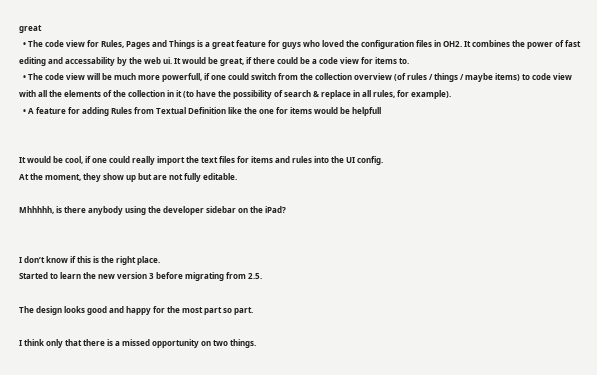great
  • The code view for Rules, Pages and Things is a great feature for guys who loved the configuration files in OH2. It combines the power of fast editing and accessability by the web ui. It would be great, if there could be a code view for items to.
  • The code view will be much more powerfull, if one could switch from the collection overview (of rules / things / maybe items) to code view with all the elements of the collection in it (to have the possibility of search & replace in all rules, for example).
  • A feature for adding Rules from Textual Definition like the one for items would be helpfull


It would be cool, if one could really import the text files for items and rules into the UI config.
At the moment, they show up but are not fully editable.

Mhhhhh, is there anybody using the developer sidebar on the iPad?


I don’t know if this is the right place.
Started to learn the new version 3 before migrating from 2.5.

The design looks good and happy for the most part so part.

I think only that there is a missed opportunity on two things.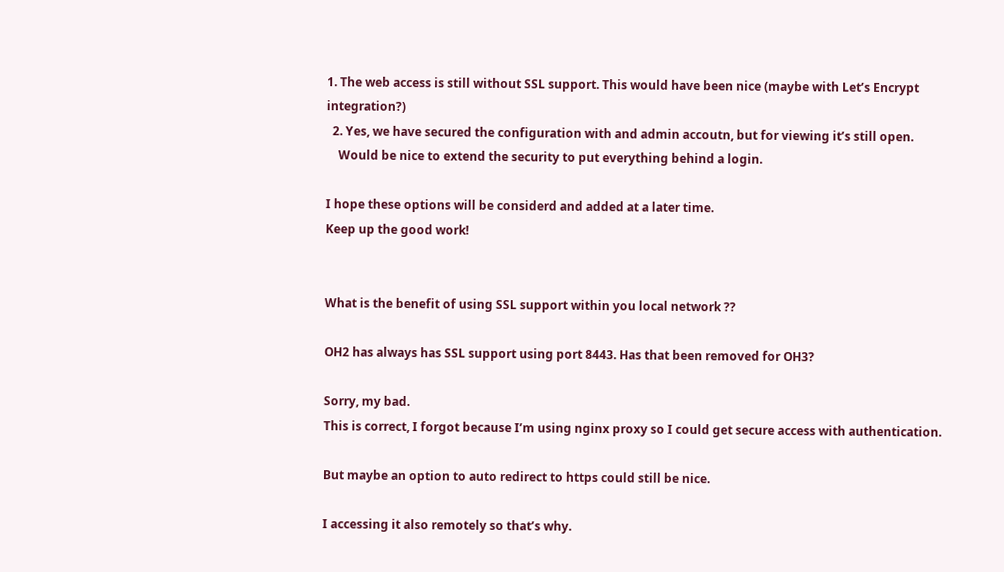1. The web access is still without SSL support. This would have been nice (maybe with Let’s Encrypt integration?)
  2. Yes, we have secured the configuration with and admin accoutn, but for viewing it’s still open.
    Would be nice to extend the security to put everything behind a login.

I hope these options will be considerd and added at a later time.
Keep up the good work!


What is the benefit of using SSL support within you local network ??

OH2 has always has SSL support using port 8443. Has that been removed for OH3?

Sorry, my bad.
This is correct, I forgot because I’m using nginx proxy so I could get secure access with authentication.

But maybe an option to auto redirect to https could still be nice.

I accessing it also remotely so that’s why.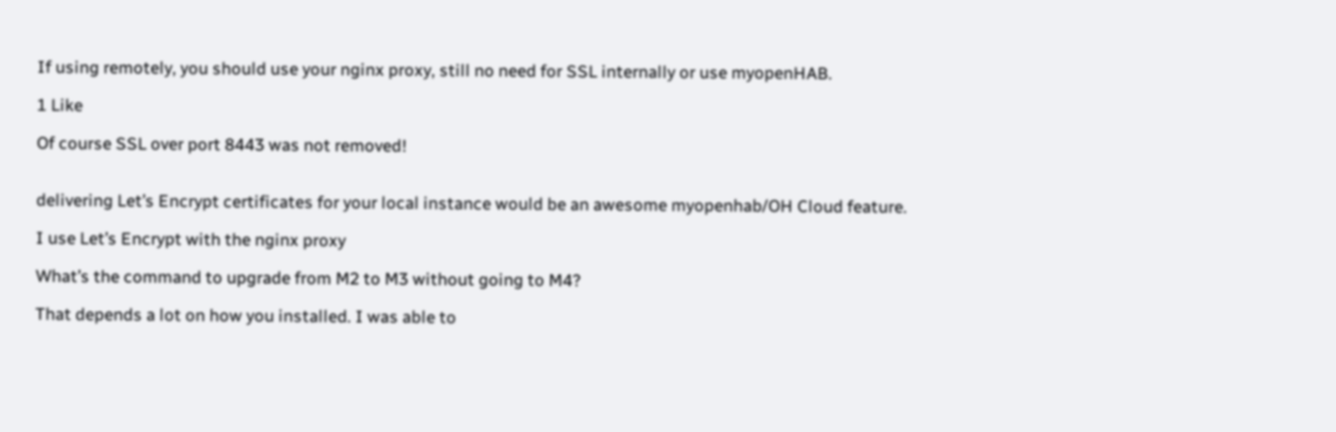If using remotely, you should use your nginx proxy, still no need for SSL internally or use myopenHAB.

1 Like

Of course SSL over port 8443 was not removed!


delivering Let’s Encrypt certificates for your local instance would be an awesome myopenhab/OH Cloud feature.

I use Let’s Encrypt with the nginx proxy

What’s the command to upgrade from M2 to M3 without going to M4?

That depends a lot on how you installed. I was able to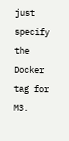just specify the Docker tag for M3.